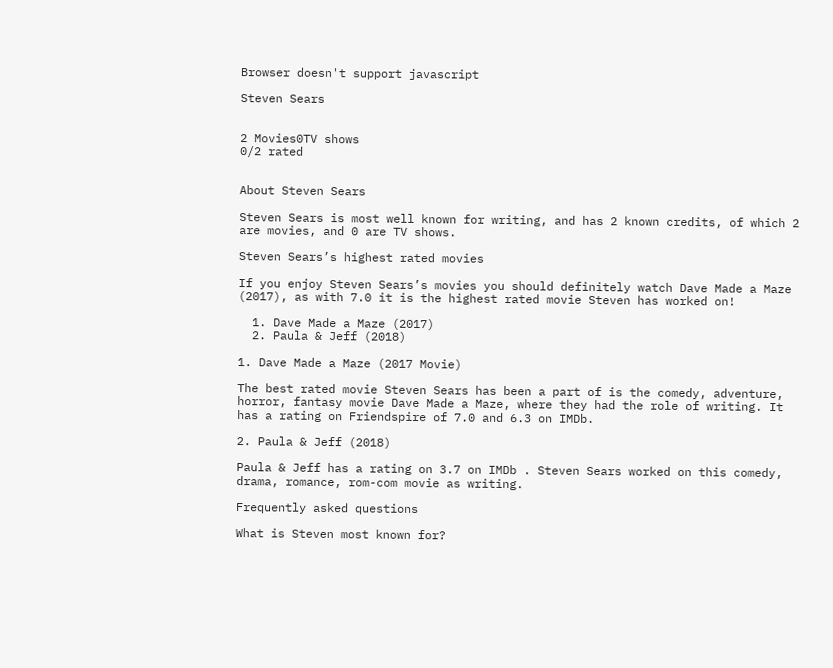Browser doesn't support javascript

Steven Sears


2 Movies0TV shows
0/2 rated


About Steven Sears

Steven Sears is most well known for writing, and has 2 known credits, of which 2 are movies, and 0 are TV shows.

Steven Sears’s highest rated movies

If you enjoy Steven Sears’s movies you should definitely watch Dave Made a Maze (2017), as with 7.0 it is the highest rated movie Steven has worked on!

  1. Dave Made a Maze (2017)
  2. Paula & Jeff (2018)

1. Dave Made a Maze (2017 Movie)

The best rated movie Steven Sears has been a part of is the comedy, adventure, horror, fantasy movie Dave Made a Maze, where they had the role of writing. It has a rating on Friendspire of 7.0 and 6.3 on IMDb.

2. Paula & Jeff (2018)

Paula & Jeff has a rating on 3.7 on IMDb . Steven Sears worked on this comedy, drama, romance, rom-com movie as writing.

Frequently asked questions

What is Steven most known for?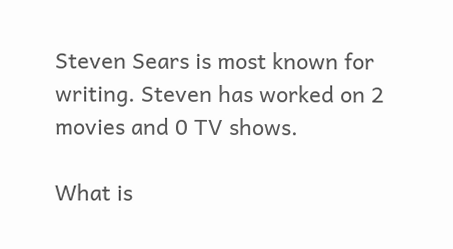Steven Sears is most known for writing. Steven has worked on 2 movies and 0 TV shows.

What is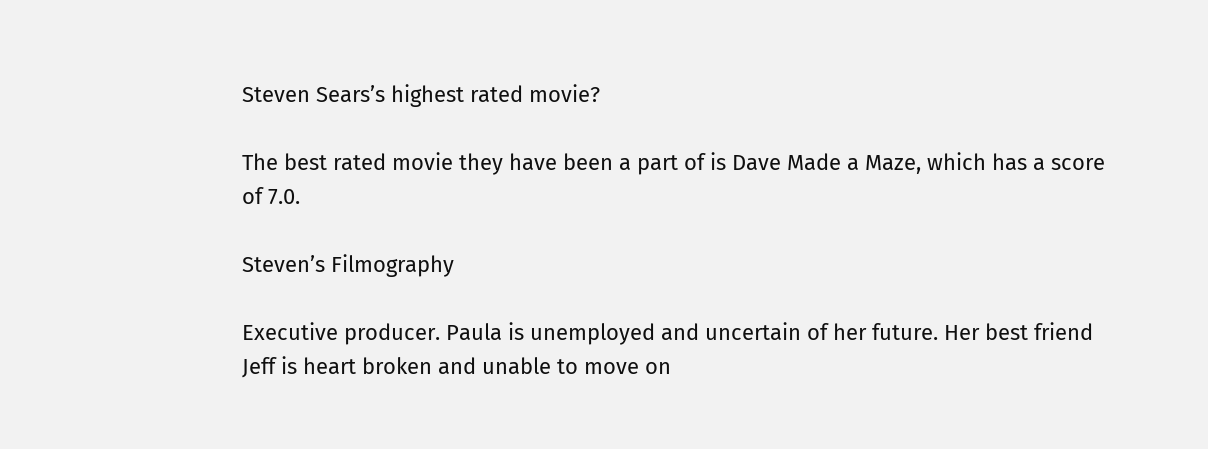Steven Sears’s highest rated movie?

The best rated movie they have been a part of is Dave Made a Maze, which has a score of 7.0.

Steven’s Filmography

Executive producer. Paula is unemployed and uncertain of her future. Her best friend Jeff is heart broken and unable to move on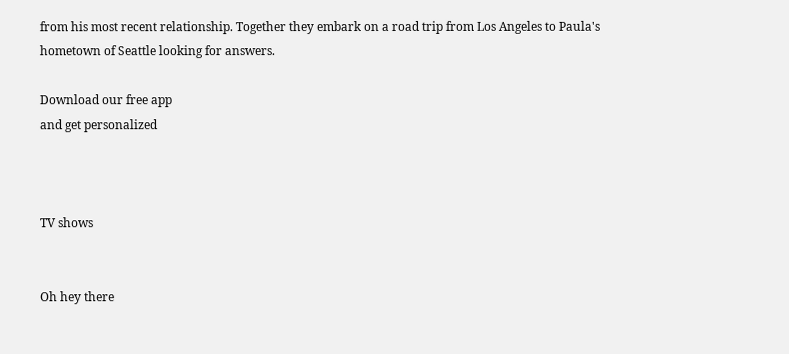from his most recent relationship. Together they embark on a road trip from Los Angeles to Paula's hometown of Seattle looking for answers.

Download our free app
and get personalized



TV shows


Oh hey there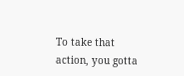To take that action, you gotta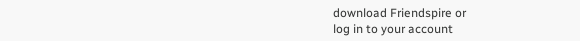download Friendspire or
log in to your account